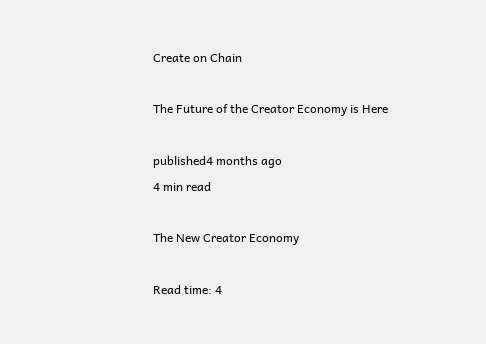Create on Chain

The Future of the Creator Economy is Here

published4 months ago
4 min read

The New Creator Economy

Read time: 4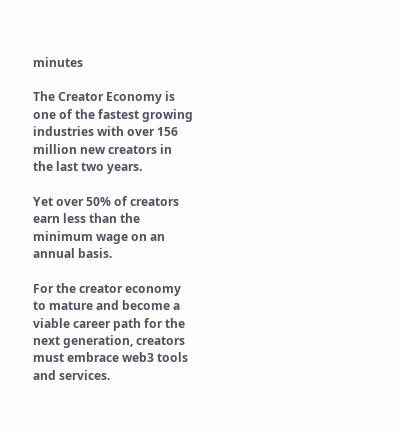minutes

The Creator Economy is one of the fastest growing industries with over 156 million new creators in the last two years.

Yet over 50% of creators earn less than the minimum wage on an annual basis.

For the creator economy to mature and become a viable career path for the next generation, creators must embrace web3 tools and services.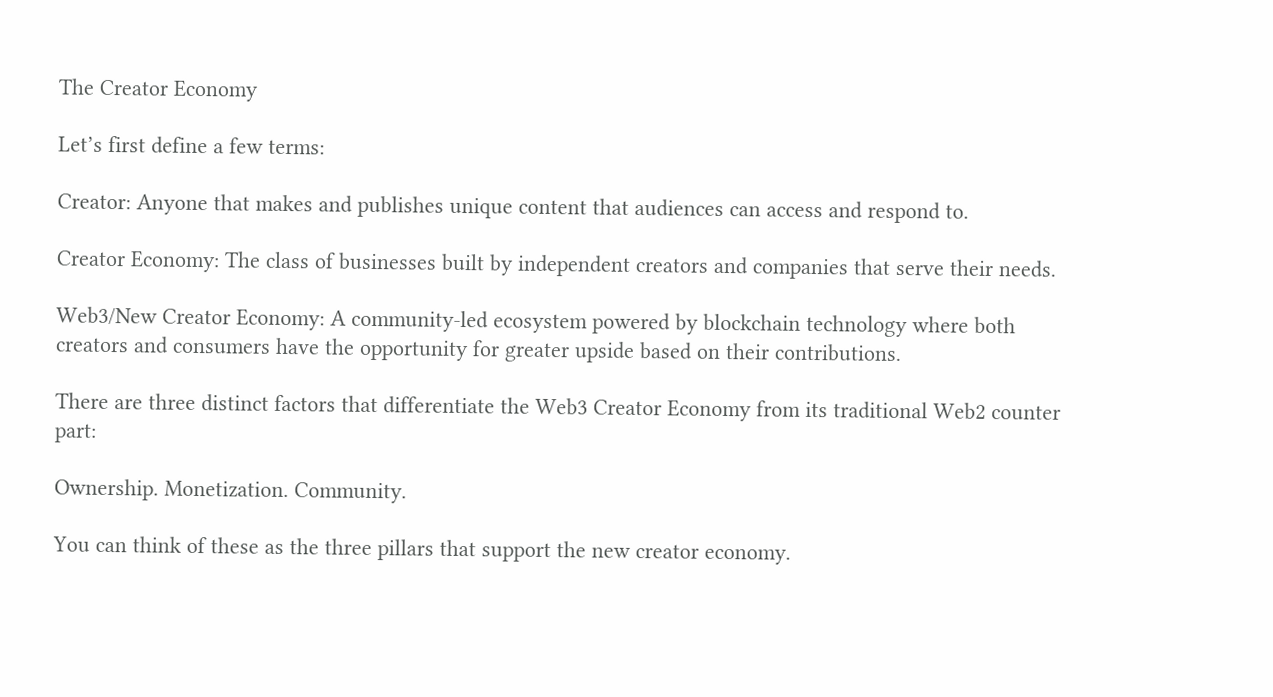The Creator Economy

Let’s first define a few terms:

Creator: Anyone that makes and publishes unique content that audiences can access and respond to.

Creator Economy: The class of businesses built by independent creators and companies that serve their needs.

Web3/New Creator Economy: A community-led ecosystem powered by blockchain technology where both creators and consumers have the opportunity for greater upside based on their contributions.

There are three distinct factors that differentiate the Web3 Creator Economy from its traditional Web2 counter part:

Ownership. Monetization. Community.

You can think of these as the three pillars that support the new creator economy.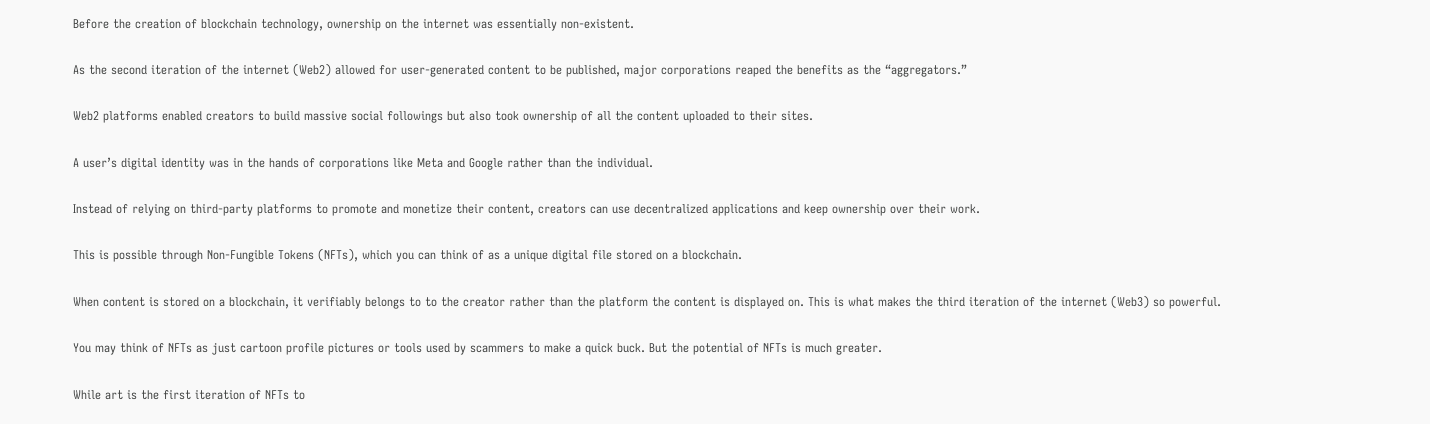Before the creation of blockchain technology, ownership on the internet was essentially non-existent.

As the second iteration of the internet (Web2) allowed for user-generated content to be published, major corporations reaped the benefits as the “aggregators.”

Web2 platforms enabled creators to build massive social followings but also took ownership of all the content uploaded to their sites.

A user’s digital identity was in the hands of corporations like Meta and Google rather than the individual.

Instead of relying on third-party platforms to promote and monetize their content, creators can use decentralized applications and keep ownership over their work.

This is possible through Non-Fungible Tokens (NFTs), which you can think of as a unique digital file stored on a blockchain.

When content is stored on a blockchain, it verifiably belongs to to the creator rather than the platform the content is displayed on. This is what makes the third iteration of the internet (Web3) so powerful.

You may think of NFTs as just cartoon profile pictures or tools used by scammers to make a quick buck. But the potential of NFTs is much greater.

While art is the first iteration of NFTs to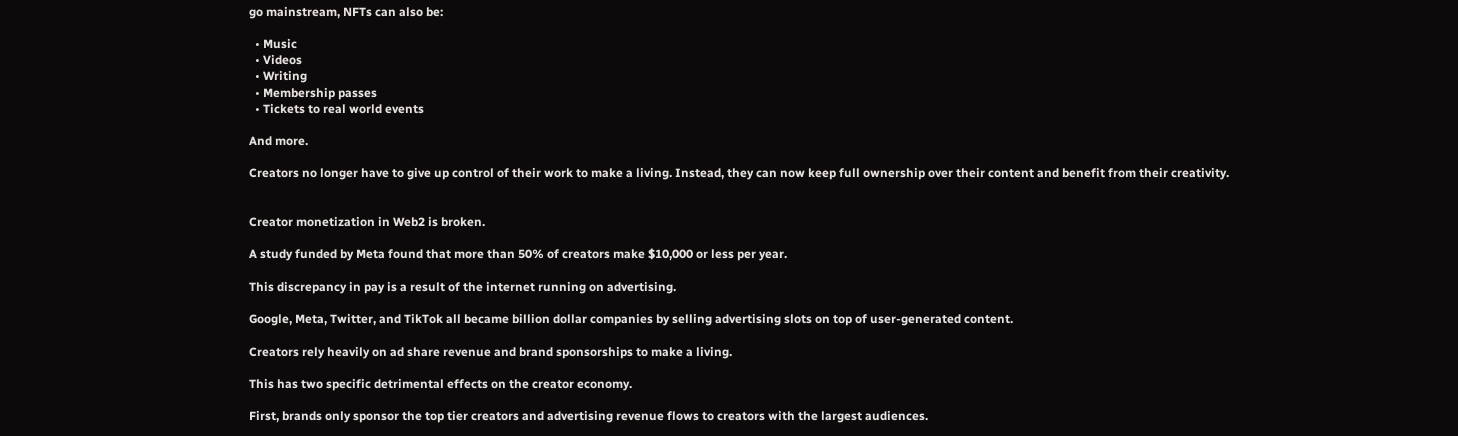go mainstream, NFTs can also be:

  • Music
  • Videos
  • Writing
  • Membership passes
  • Tickets to real world events

And more.

Creators no longer have to give up control of their work to make a living. Instead, they can now keep full ownership over their content and benefit from their creativity.


Creator monetization in Web2 is broken.

A study funded by Meta found that more than 50% of creators make $10,000 or less per year.

This discrepancy in pay is a result of the internet running on advertising.

Google, Meta, Twitter, and TikTok all became billion dollar companies by selling advertising slots on top of user-generated content.

Creators rely heavily on ad share revenue and brand sponsorships to make a living.

This has two specific detrimental effects on the creator economy.

First, brands only sponsor the top tier creators and advertising revenue flows to creators with the largest audiences.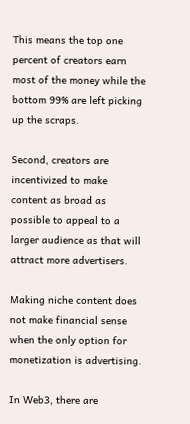This means the top one percent of creators earn most of the money while the bottom 99% are left picking up the scraps.

Second, creators are incentivized to make content as broad as possible to appeal to a larger audience as that will attract more advertisers.

Making niche content does not make financial sense when the only option for monetization is advertising.

In Web3, there are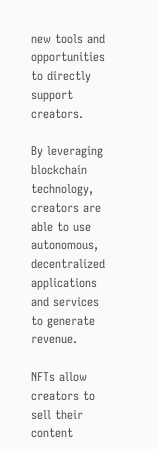new tools and opportunities to directly support creators.

By leveraging blockchain technology, creators are able to use autonomous, decentralized applications and services to generate revenue.

NFTs allow creators to sell their content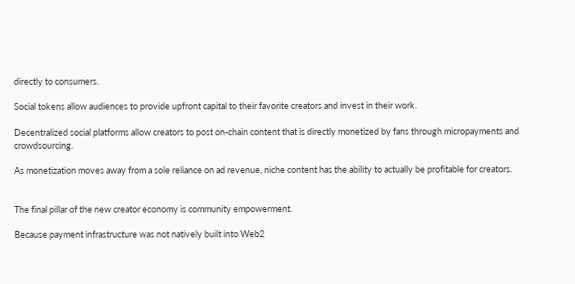directly to consumers.

Social tokens allow audiences to provide upfront capital to their favorite creators and invest in their work.

Decentralized social platforms allow creators to post on-chain content that is directly monetized by fans through micropayments and crowdsourcing.

As monetization moves away from a sole reliance on ad revenue, niche content has the ability to actually be profitable for creators.


The final pillar of the new creator economy is community empowerment.

Because payment infrastructure was not natively built into Web2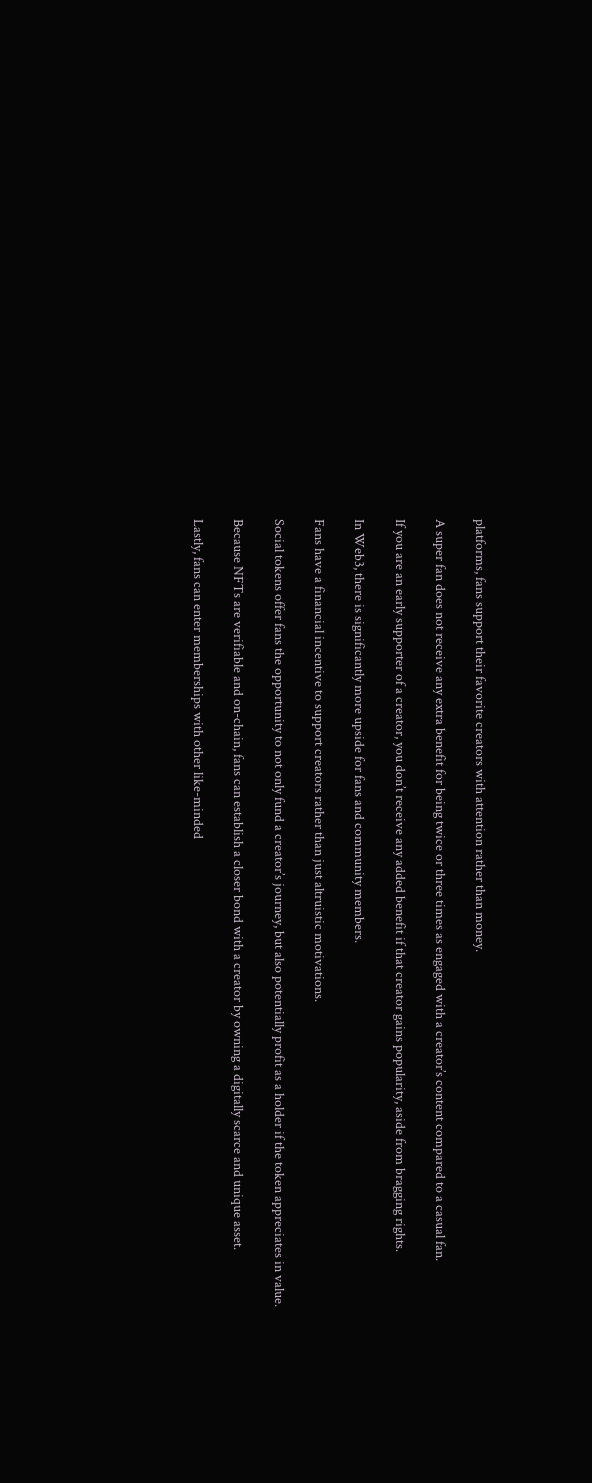platforms, fans support their favorite creators with attention rather than money.

A super fan does not receive any extra benefit for being twice or three times as engaged with a creator’s content compared to a casual fan.

If you are an early supporter of a creator, you don’t receive any added benefit if that creator gains popularity, aside from bragging rights.

In Web3, there is significantly more upside for fans and community members.

Fans have a financial incentive to support creators rather than just altruistic motivations.

Social tokens offer fans the opportunity to not only fund a creator’s journey, but also potentially profit as a holder if the token appreciates in value.

Because NFTs are verifiable and on-chain, fans can establish a closer bond with a creator by owning a digitally scarce and unique asset.

Lastly, fans can enter memberships with other like-minded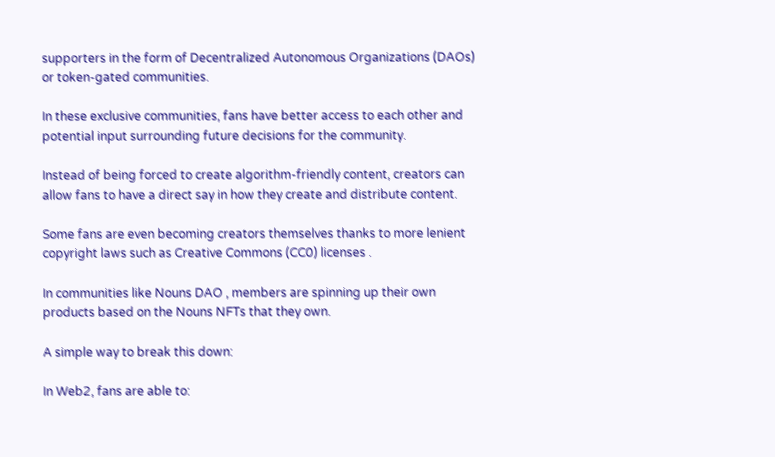supporters in the form of Decentralized Autonomous Organizations (DAOs) or token-gated communities.

In these exclusive communities, fans have better access to each other and potential input surrounding future decisions for the community.

Instead of being forced to create algorithm-friendly content, creators can allow fans to have a direct say in how they create and distribute content.

Some fans are even becoming creators themselves thanks to more lenient copyright laws such as Creative Commons (CC0) licenses .

In communities like Nouns DAO , members are spinning up their own products based on the Nouns NFTs that they own.

A simple way to break this down:

In Web2, fans are able to: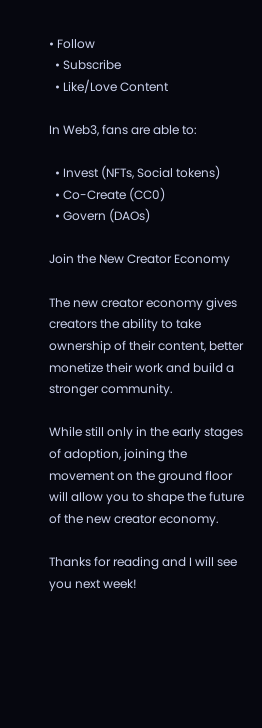• Follow
  • Subscribe
  • Like/Love Content

In Web3, fans are able to:

  • Invest (NFTs, Social tokens)
  • Co-Create (CC0)
  • Govern (DAOs)

Join the New Creator Economy

The new creator economy gives creators the ability to take ownership of their content, better monetize their work and build a stronger community.

While still only in the early stages of adoption, joining the movement on the ground floor will allow you to shape the future of the new creator economy.

Thanks for reading and I will see you next week!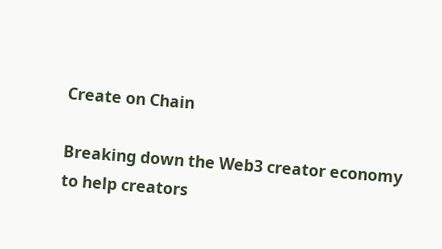Create on Chain

Breaking down the Web3 creator economy to help creators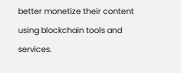better monetize their content using blockchain tools and services.